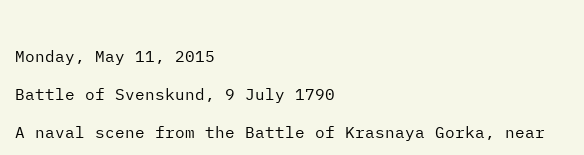Monday, May 11, 2015

Battle of Svenskund, 9 July 1790

A naval scene from the Battle of Krasnaya Gorka, near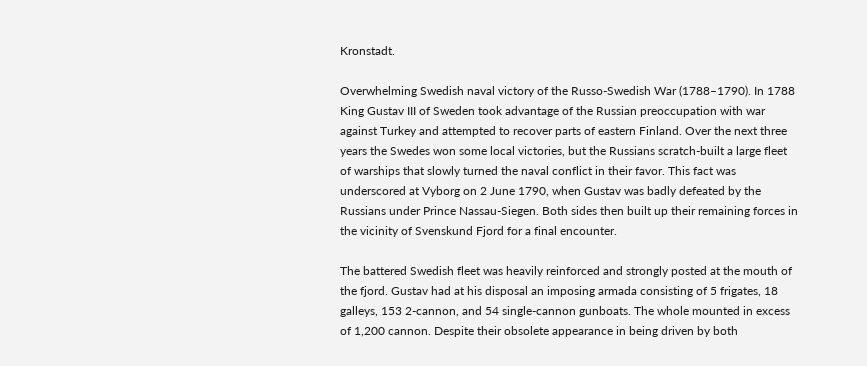Kronstadt.

Overwhelming Swedish naval victory of the Russo-Swedish War (1788–1790). In 1788 King Gustav III of Sweden took advantage of the Russian preoccupation with war against Turkey and attempted to recover parts of eastern Finland. Over the next three years the Swedes won some local victories, but the Russians scratch-built a large fleet of warships that slowly turned the naval conflict in their favor. This fact was underscored at Vyborg on 2 June 1790, when Gustav was badly defeated by the Russians under Prince Nassau-Siegen. Both sides then built up their remaining forces in the vicinity of Svenskund Fjord for a final encounter.

The battered Swedish fleet was heavily reinforced and strongly posted at the mouth of the fjord. Gustav had at his disposal an imposing armada consisting of 5 frigates, 18 galleys, 153 2-cannon, and 54 single-cannon gunboats. The whole mounted in excess of 1,200 cannon. Despite their obsolete appearance in being driven by both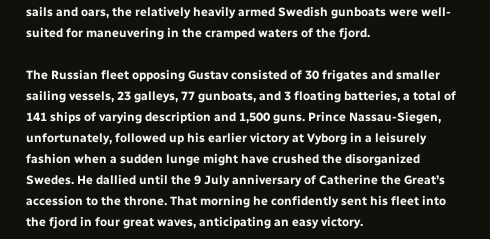sails and oars, the relatively heavily armed Swedish gunboats were well-suited for maneuvering in the cramped waters of the fjord.

The Russian fleet opposing Gustav consisted of 30 frigates and smaller sailing vessels, 23 galleys, 77 gunboats, and 3 floating batteries, a total of 141 ships of varying description and 1,500 guns. Prince Nassau-Siegen, unfortunately, followed up his earlier victory at Vyborg in a leisurely fashion when a sudden lunge might have crushed the disorganized Swedes. He dallied until the 9 July anniversary of Catherine the Great’s accession to the throne. That morning he confidently sent his fleet into the fjord in four great waves, anticipating an easy victory.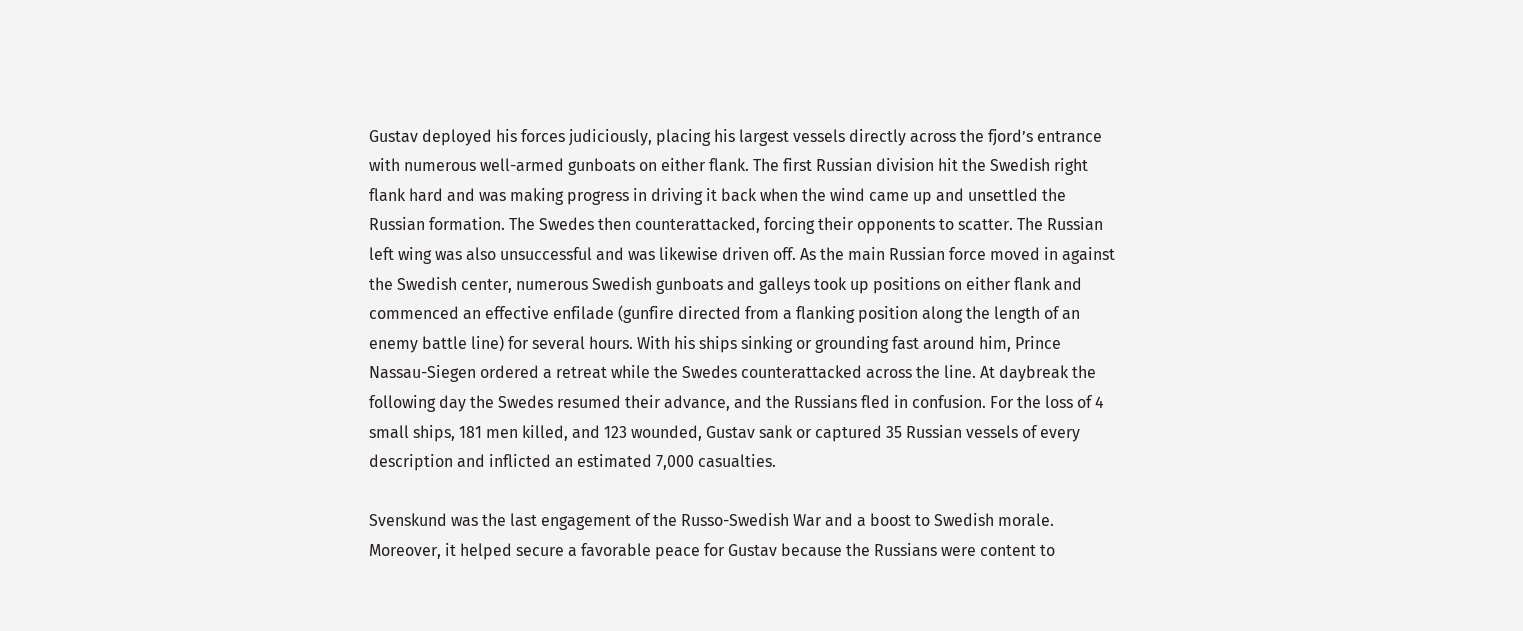Gustav deployed his forces judiciously, placing his largest vessels directly across the fjord’s entrance with numerous well-armed gunboats on either flank. The first Russian division hit the Swedish right flank hard and was making progress in driving it back when the wind came up and unsettled the Russian formation. The Swedes then counterattacked, forcing their opponents to scatter. The Russian left wing was also unsuccessful and was likewise driven off. As the main Russian force moved in against the Swedish center, numerous Swedish gunboats and galleys took up positions on either flank and commenced an effective enfilade (gunfire directed from a flanking position along the length of an enemy battle line) for several hours. With his ships sinking or grounding fast around him, Prince Nassau-Siegen ordered a retreat while the Swedes counterattacked across the line. At daybreak the following day the Swedes resumed their advance, and the Russians fled in confusion. For the loss of 4 small ships, 181 men killed, and 123 wounded, Gustav sank or captured 35 Russian vessels of every description and inflicted an estimated 7,000 casualties.

Svenskund was the last engagement of the Russo-Swedish War and a boost to Swedish morale. Moreover, it helped secure a favorable peace for Gustav because the Russians were content to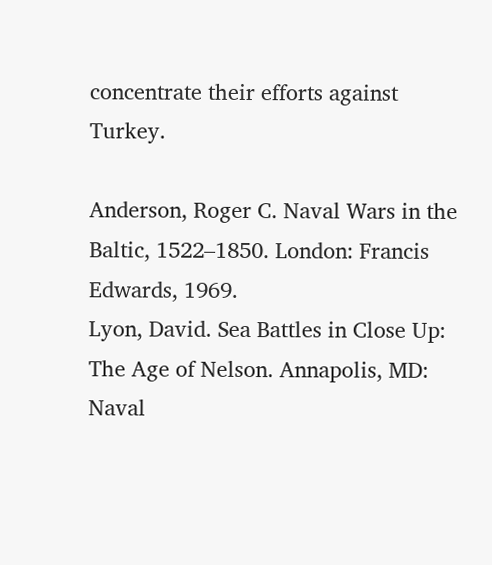concentrate their efforts against Turkey.

Anderson, Roger C. Naval Wars in the Baltic, 1522–1850. London: Francis Edwards, 1969.
Lyon, David. Sea Battles in Close Up: The Age of Nelson. Annapolis, MD: Naval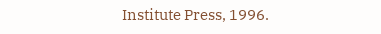Institute Press, 1996.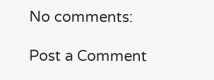No comments:

Post a Comment